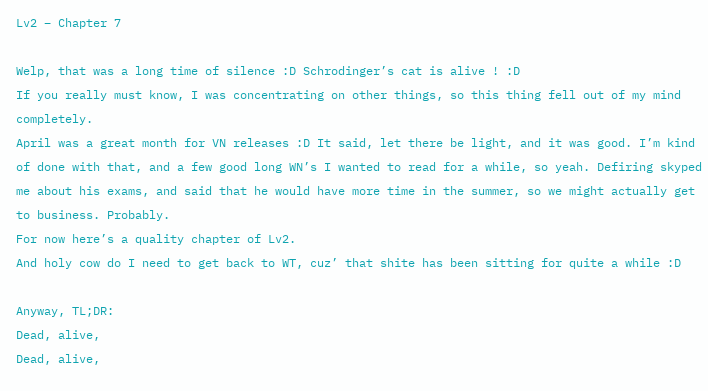Lv2 – Chapter 7

Welp, that was a long time of silence :D Schrodinger’s cat is alive ! :D
If you really must know, I was concentrating on other things, so this thing fell out of my mind completely.
April was a great month for VN releases :D It said, let there be light, and it was good. I’m kind of done with that, and a few good long WN’s I wanted to read for a while, so yeah. Defiring skyped me about his exams, and said that he would have more time in the summer, so we might actually get to business. Probably.
For now here’s a quality chapter of Lv2.
And holy cow do I need to get back to WT, cuz’ that shite has been sitting for quite a while :D

Anyway, TL;DR:
Dead, alive,
Dead, alive,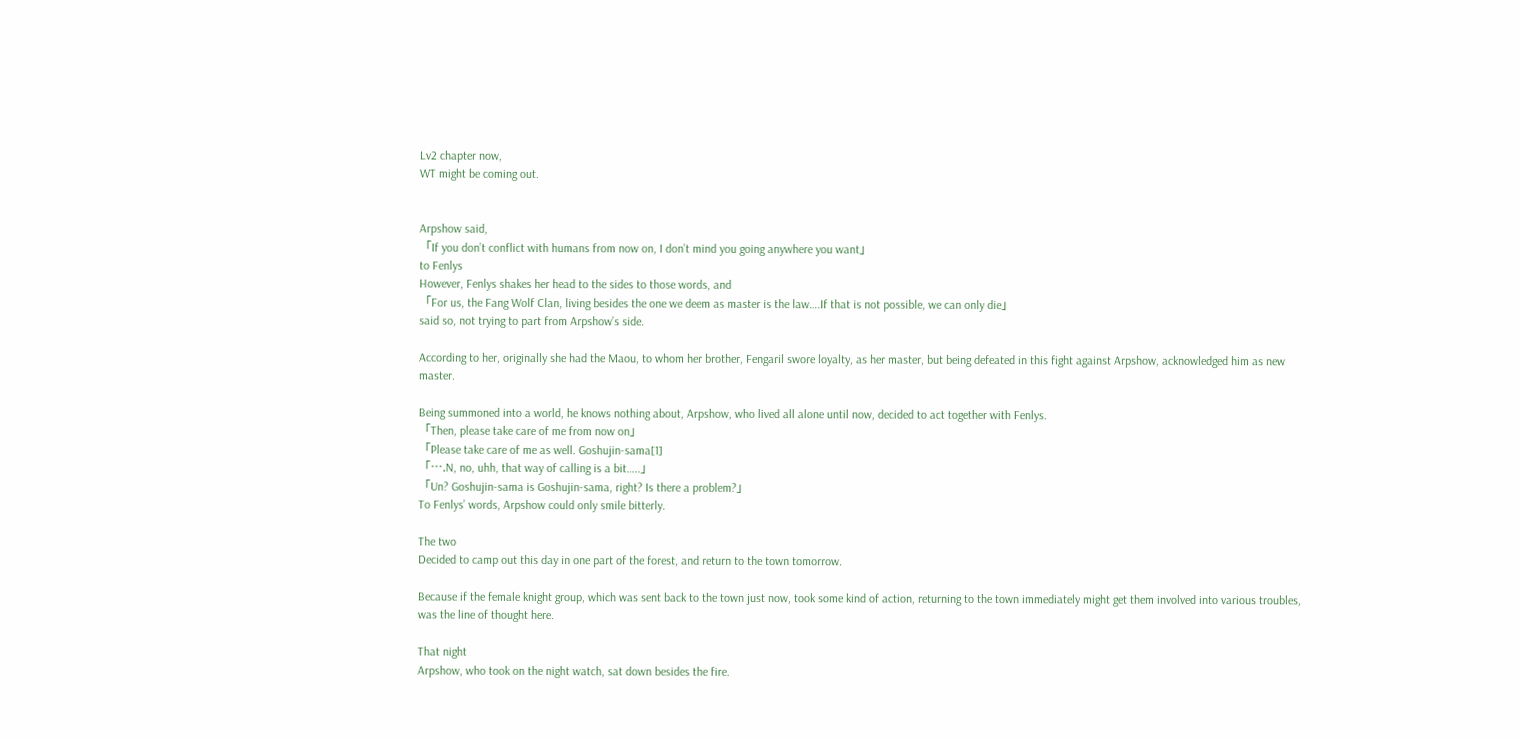Lv2 chapter now,
WT might be coming out.


Arpshow said,
「If you don’t conflict with humans from now on, I don’t mind you going anywhere you want」
to Fenlys
However, Fenlys shakes her head to the sides to those words, and
「For us, the Fang Wolf Clan, living besides the one we deem as master is the law….If that is not possible, we can only die」
said so, not trying to part from Arpshow’s side.

According to her, originally she had the Maou, to whom her brother, Fengaril swore loyalty, as her master, but being defeated in this fight against Arpshow, acknowledged him as new master.

Being summoned into a world, he knows nothing about, Arpshow, who lived all alone until now, decided to act together with Fenlys.
「Then, please take care of me from now on」
「Please take care of me as well. Goshujin-sama[1]
「….N, no, uhh, that way of calling is a bit…..」
「Un? Goshujin-sama is Goshujin-sama, right? Is there a problem?」
To Fenlys’ words, Arpshow could only smile bitterly.

The two
Decided to camp out this day in one part of the forest, and return to the town tomorrow.

Because if the female knight group, which was sent back to the town just now, took some kind of action, returning to the town immediately might get them involved into various troubles, was the line of thought here.

That night
Arpshow, who took on the night watch, sat down besides the fire.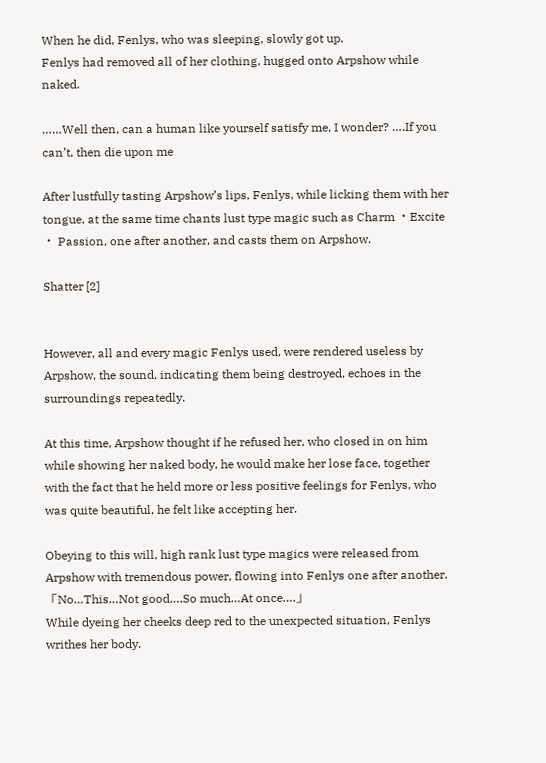When he did, Fenlys, who was sleeping, slowly got up.
Fenlys had removed all of her clothing, hugged onto Arpshow while naked.

……Well then, can a human like yourself satisfy me, I wonder? ….If you can’t, then die upon me

After lustfully tasting Arpshow’s lips, Fenlys, while licking them with her tongue, at the same time chants lust type magic such as Charm ・Excite ・ Passion, one after another, and casts them on Arpshow.

Shatter [2]


However, all and every magic Fenlys used, were rendered useless by Arpshow, the sound, indicating them being destroyed, echoes in the surroundings repeatedly.

At this time, Arpshow thought if he refused her, who closed in on him while showing her naked body, he would make her lose face, together with the fact that he held more or less positive feelings for Fenlys, who was quite beautiful, he felt like accepting her.

Obeying to this will, high rank lust type magics were released from Arpshow with tremendous power, flowing into Fenlys one after another.
「No…This…Not good….So much…At once….」
While dyeing her cheeks deep red to the unexpected situation, Fenlys writhes her body.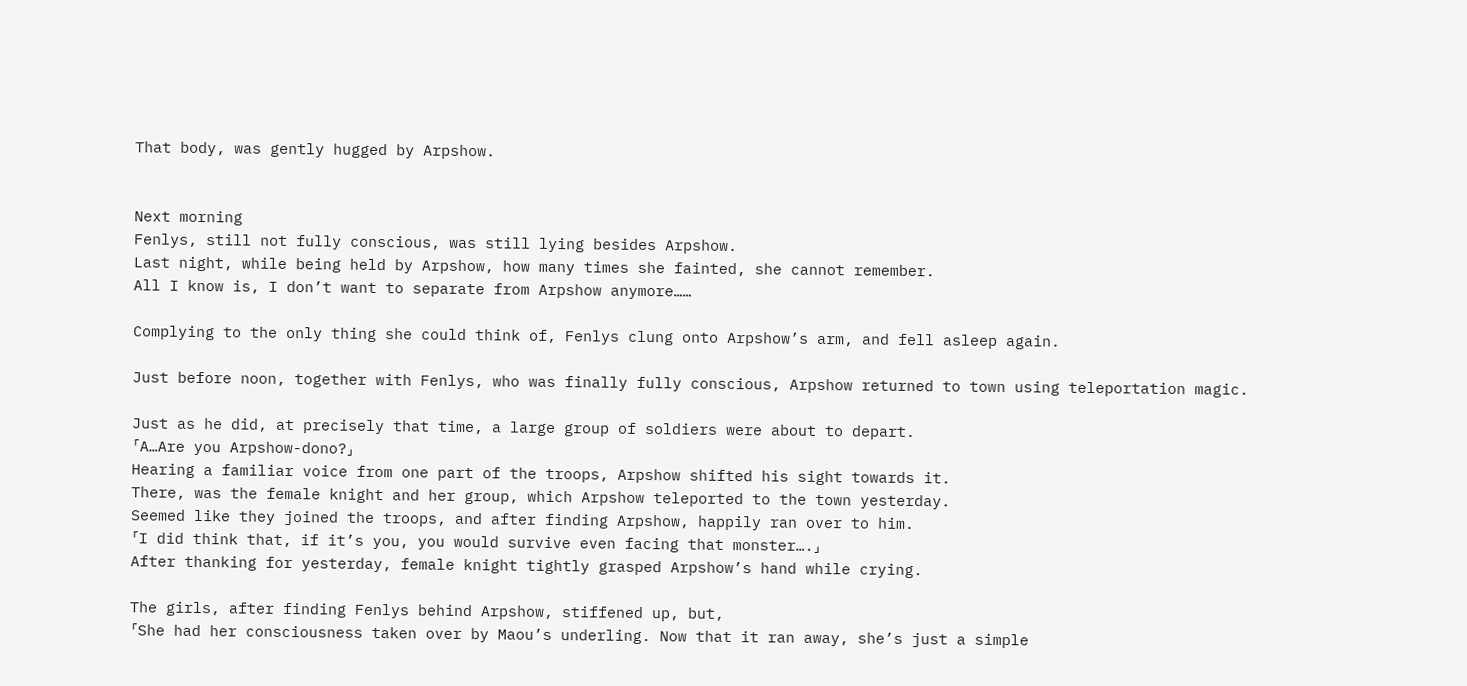That body, was gently hugged by Arpshow.


Next morning
Fenlys, still not fully conscious, was still lying besides Arpshow.
Last night, while being held by Arpshow, how many times she fainted, she cannot remember.
All I know is, I don’t want to separate from Arpshow anymore……

Complying to the only thing she could think of, Fenlys clung onto Arpshow’s arm, and fell asleep again.

Just before noon, together with Fenlys, who was finally fully conscious, Arpshow returned to town using teleportation magic.

Just as he did, at precisely that time, a large group of soldiers were about to depart.
「A…Are you Arpshow-dono?」
Hearing a familiar voice from one part of the troops, Arpshow shifted his sight towards it.
There, was the female knight and her group, which Arpshow teleported to the town yesterday.
Seemed like they joined the troops, and after finding Arpshow, happily ran over to him.
「I did think that, if it’s you, you would survive even facing that monster….」
After thanking for yesterday, female knight tightly grasped Arpshow’s hand while crying.

The girls, after finding Fenlys behind Arpshow, stiffened up, but,
「She had her consciousness taken over by Maou’s underling. Now that it ran away, she’s just a simple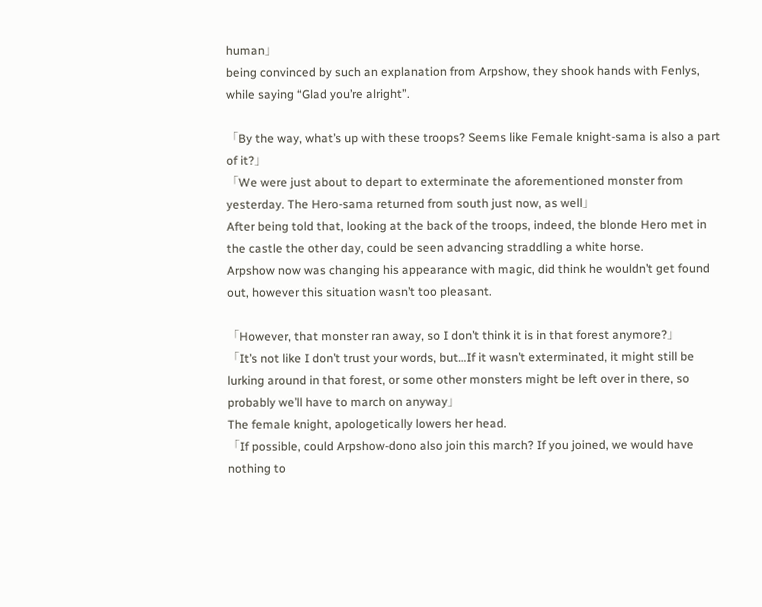human」
being convinced by such an explanation from Arpshow, they shook hands with Fenlys, while saying “Glad you’re alright”.

「By the way, what’s up with these troops? Seems like Female knight-sama is also a part of it?」
「We were just about to depart to exterminate the aforementioned monster from yesterday. The Hero-sama returned from south just now, as well」
After being told that, looking at the back of the troops, indeed, the blonde Hero met in the castle the other day, could be seen advancing straddling a white horse.
Arpshow now was changing his appearance with magic, did think he wouldn’t get found out, however this situation wasn’t too pleasant.

「However, that monster ran away, so I don’t think it is in that forest anymore?」
「It’s not like I don’t trust your words, but…If it wasn’t exterminated, it might still be lurking around in that forest, or some other monsters might be left over in there, so probably we’ll have to march on anyway」
The female knight, apologetically lowers her head.
「If possible, could Arpshow-dono also join this march? If you joined, we would have nothing to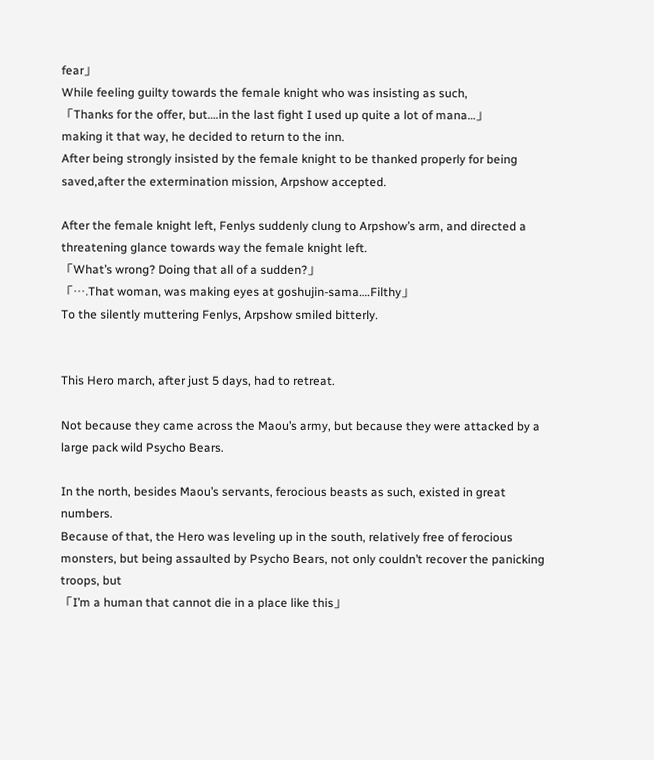fear」
While feeling guilty towards the female knight who was insisting as such,
「Thanks for the offer, but….in the last fight I used up quite a lot of mana…」
making it that way, he decided to return to the inn.
After being strongly insisted by the female knight to be thanked properly for being saved,after the extermination mission, Arpshow accepted.

After the female knight left, Fenlys suddenly clung to Arpshow’s arm, and directed a threatening glance towards way the female knight left.
「What’s wrong? Doing that all of a sudden?」
「….That woman, was making eyes at goshujin-sama….Filthy」
To the silently muttering Fenlys, Arpshow smiled bitterly.


This Hero march, after just 5 days, had to retreat.

Not because they came across the Maou’s army, but because they were attacked by a large pack wild Psycho Bears.

In the north, besides Maou’s servants, ferocious beasts as such, existed in great numbers.
Because of that, the Hero was leveling up in the south, relatively free of ferocious monsters, but being assaulted by Psycho Bears, not only couldn’t recover the panicking troops, but
「I’m a human that cannot die in a place like this」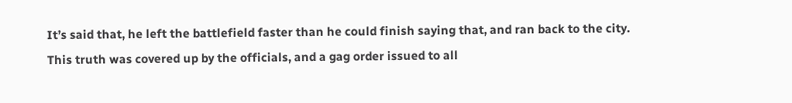It’s said that, he left the battlefield faster than he could finish saying that, and ran back to the city.
This truth was covered up by the officials, and a gag order issued to all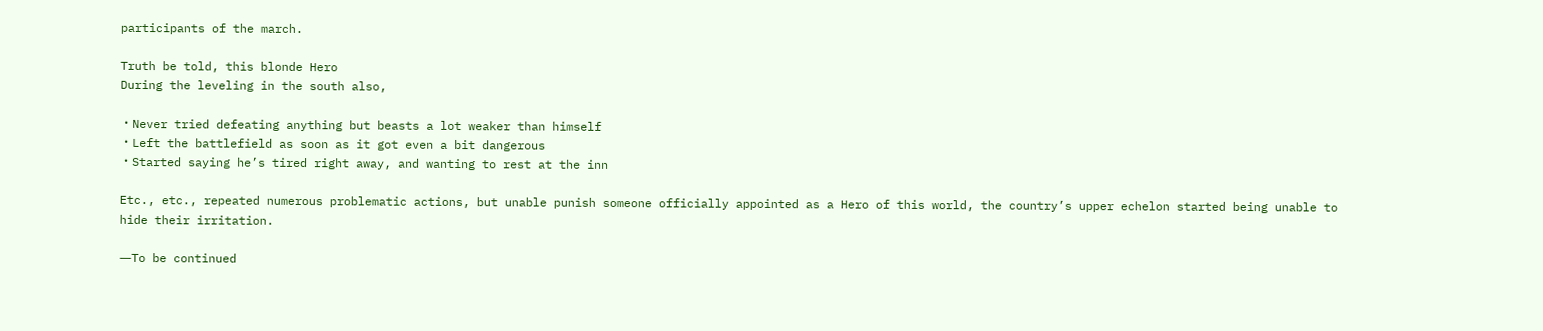participants of the march.

Truth be told, this blonde Hero
During the leveling in the south also,

・Never tried defeating anything but beasts a lot weaker than himself
・Left the battlefield as soon as it got even a bit dangerous
・Started saying he’s tired right away, and wanting to rest at the inn

Etc., etc., repeated numerous problematic actions, but unable punish someone officially appointed as a Hero of this world, the country’s upper echelon started being unable to hide their irritation.

―To be continued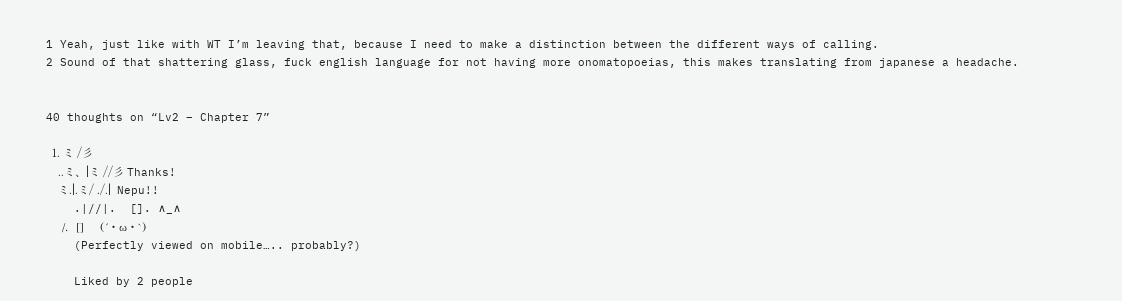1 Yeah, just like with WT I’m leaving that, because I need to make a distinction between the different ways of calling.
2 Sound of that shattering glass, fuck english language for not having more onomatopoeias, this makes translating from japanese a headache.


40 thoughts on “Lv2 – Chapter 7”

  1. ミ /彡
    ..ミ、|ミ //彡 Thanks!
    ミ.|.ミ/ ./.|  Nepu!!
    .|//|.  []. ∧_∧
    /.  []    (´・ω・`)
    (Perfectly viewed on mobile….. probably?)

    Liked by 2 people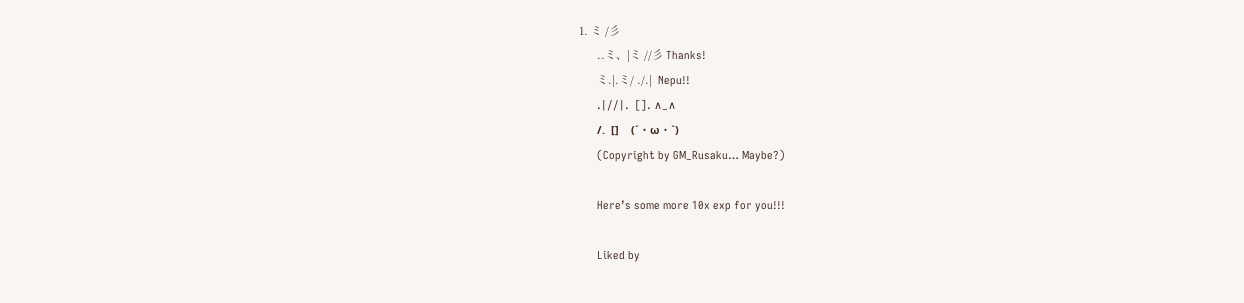1. ミ /彡
      ..ミ、|ミ //彡 Thanks!
      ミ.|.ミ/ ./.|  Nepu!!
      .|//|.  []. ∧_∧
      /.  []    (´・ω・`)
      (Copyright by GM_Rusaku… Maybe?)

      Here’s some more 10x exp for you!!!

      Liked by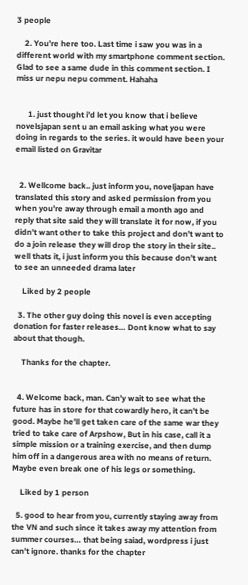3 people

    2. You’re here too. Last time i saw you was in a different world with my smartphone comment section. Glad to see a same dude in this comment section. I miss ur nepu nepu comment. Hahaha


      1. just thought i’d let you know that i believe novelsjapan sent u an email asking what you were doing in regards to the series. it would have been your email listed on Gravitar


  2. Wellcome back.. just inform you, noveljapan have translated this story and asked permission from you when you’re away through email a month ago and reply that site said they will translate it for now, if you didn’t want other to take this project and don’t want to do a join release they will drop the story in their site.. well thats it, i just inform you this because don’t want to see an unneeded drama later

    Liked by 2 people

  3. The other guy doing this novel is even accepting donation for faster releases… Dont know what to say about that though.

    Thanks for the chapter.


  4. Welcome back, man. Can’y wait to see what the future has in store for that cowardly hero, it can’t be good. Maybe he’ll get taken care of the same war they tried to take care of Arpshow, But in his case, call it a simple mission or a training exercise, and then dump him off in a dangerous area with no means of return. Maybe even break one of his legs or something.

    Liked by 1 person

  5. good to hear from you, currently staying away from the VN and such since it takes away my attention from summer courses… that being saiad, wordpress i just can’t ignore. thanks for the chapter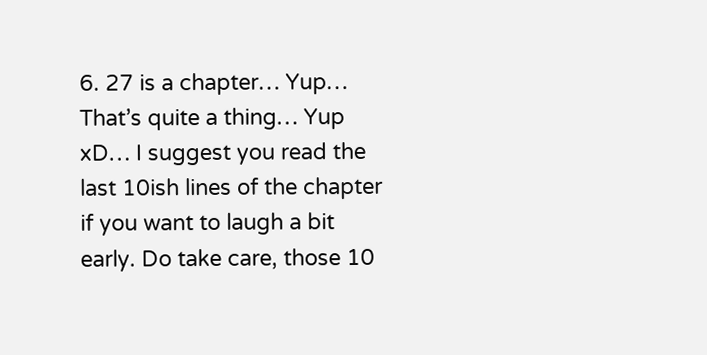6. 27 is a chapter… Yup… That’s quite a thing… Yup xD… I suggest you read the last 10ish lines of the chapter if you want to laugh a bit early. Do take care, those 10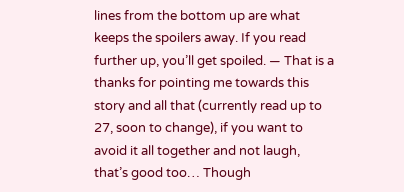lines from the bottom up are what keeps the spoilers away. If you read further up, you’ll get spoiled. — That is a thanks for pointing me towards this story and all that (currently read up to 27, soon to change), if you want to avoid it all together and not laugh, that’s good too… Though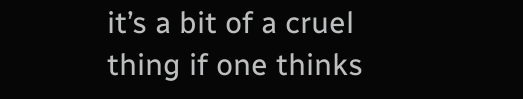it’s a bit of a cruel thing if one thinks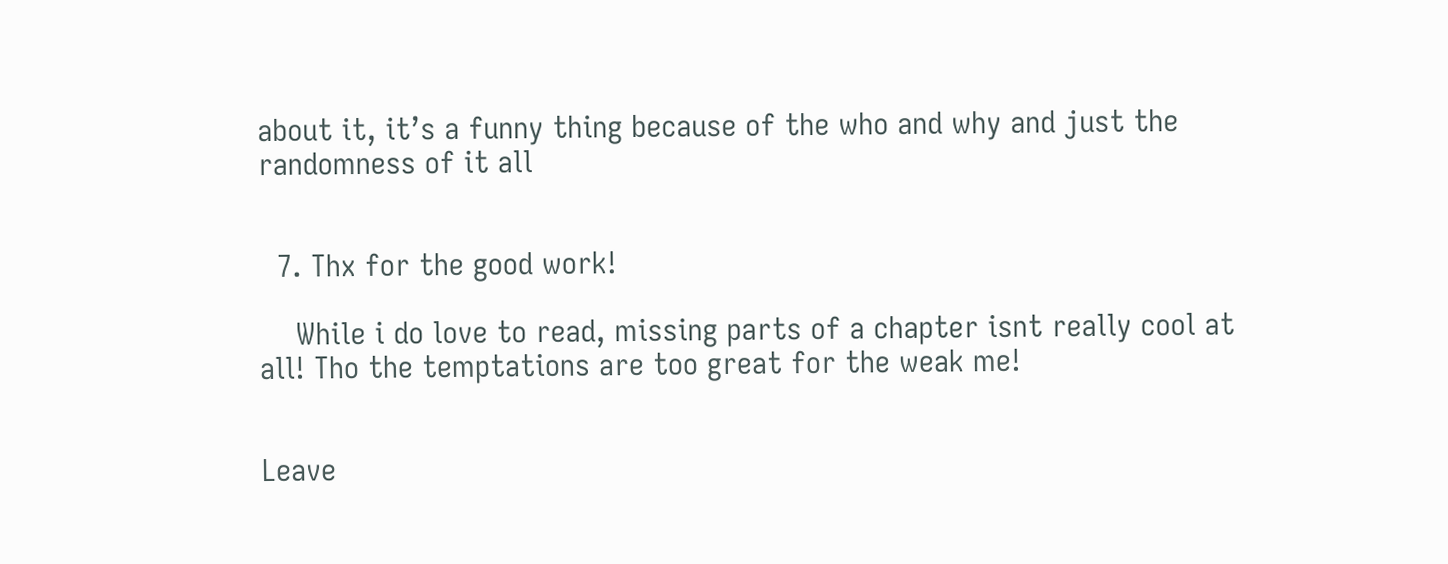about it, it’s a funny thing because of the who and why and just the randomness of it all


  7. Thx for the good work!

    While i do love to read, missing parts of a chapter isnt really cool at all! Tho the temptations are too great for the weak me!


Leave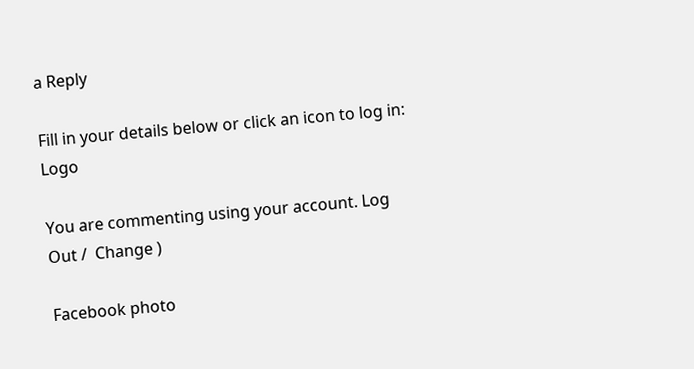a Reply

Fill in your details below or click an icon to log in: Logo

You are commenting using your account. Log Out /  Change )

Facebook photo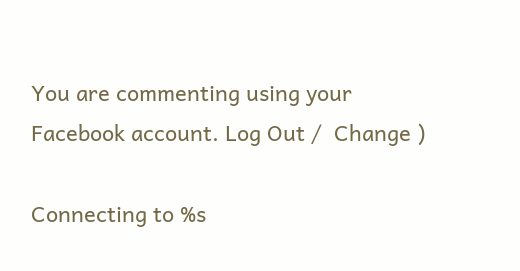You are commenting using your Facebook account. Log Out /  Change )

Connecting to %s